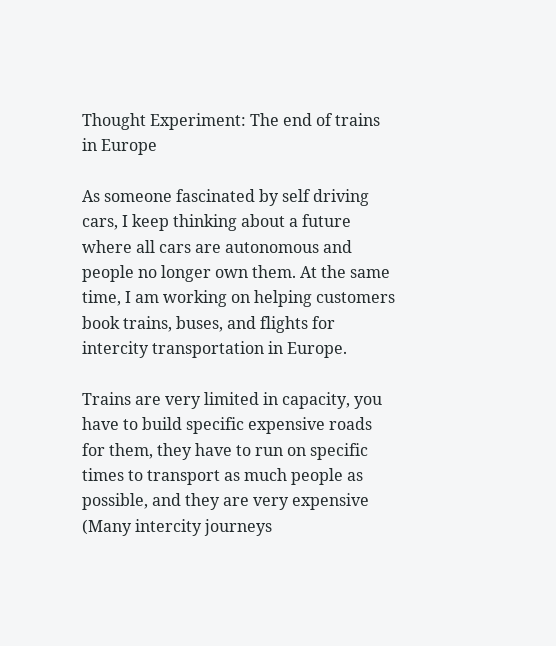Thought Experiment: The end of trains in Europe

As someone fascinated by self driving cars, I keep thinking about a future where all cars are autonomous and people no longer own them. At the same time, I am working on helping customers book trains, buses, and flights for intercity transportation in Europe.

Trains are very limited in capacity, you have to build specific expensive roads for them, they have to run on specific times to transport as much people as possible, and they are very expensive (Many intercity journeys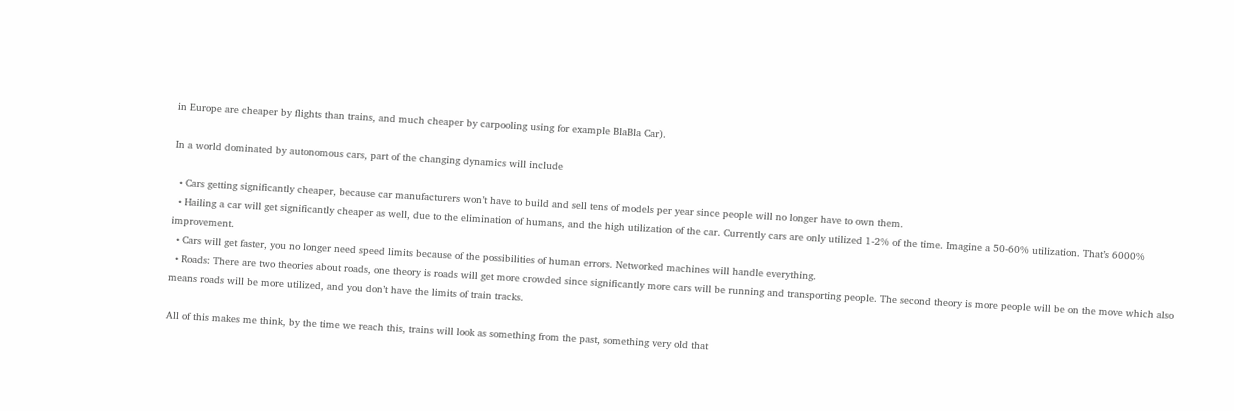in Europe are cheaper by flights than trains, and much cheaper by carpooling using for example BlaBla Car).

In a world dominated by autonomous cars, part of the changing dynamics will include

  • Cars getting significantly cheaper, because car manufacturers won’t have to build and sell tens of models per year since people will no longer have to own them.
  • Hailing a car will get significantly cheaper as well, due to the elimination of humans, and the high utilization of the car. Currently cars are only utilized 1-2% of the time. Imagine a 50-60% utilization. That’s 6000% improvement.
  • Cars will get faster, you no longer need speed limits because of the possibilities of human errors. Networked machines will handle everything.
  • Roads: There are two theories about roads, one theory is roads will get more crowded since significantly more cars will be running and transporting people. The second theory is more people will be on the move which also means roads will be more utilized, and you don’t have the limits of train tracks.

All of this makes me think, by the time we reach this, trains will look as something from the past, something very old that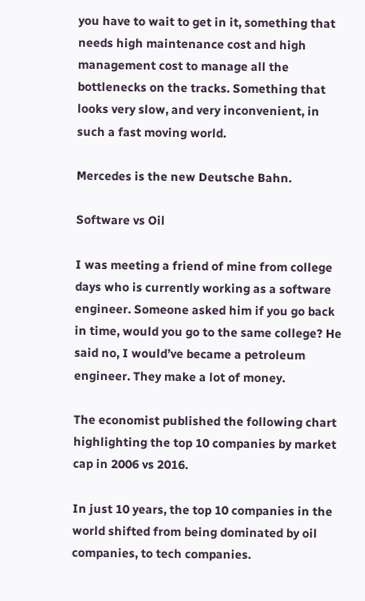you have to wait to get in it, something that needs high maintenance cost and high management cost to manage all the bottlenecks on the tracks. Something that looks very slow, and very inconvenient, in such a fast moving world.

Mercedes is the new Deutsche Bahn.

Software vs Oil

I was meeting a friend of mine from college days who is currently working as a software engineer. Someone asked him if you go back in time, would you go to the same college? He said no, I would’ve became a petroleum engineer. They make a lot of money.

The economist published the following chart highlighting the top 10 companies by market cap in 2006 vs 2016.

In just 10 years, the top 10 companies in the world shifted from being dominated by oil companies, to tech companies.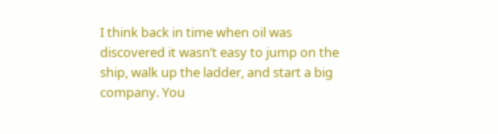I think back in time when oil was discovered it wasn’t easy to jump on the ship, walk up the ladder, and start a big company. You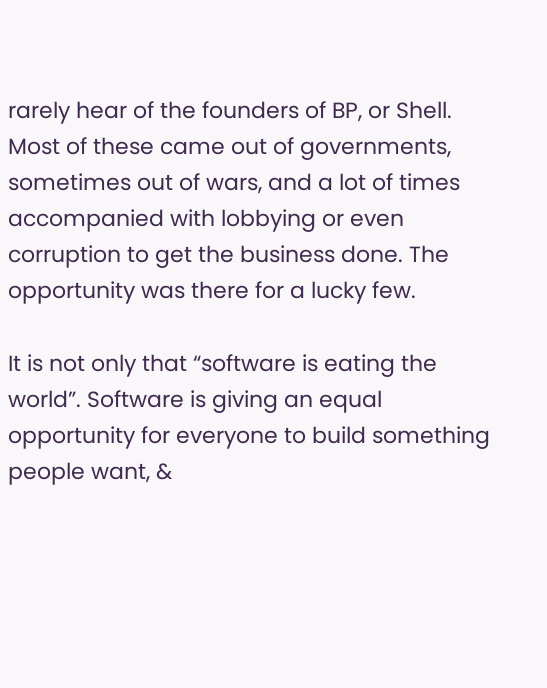rarely hear of the founders of BP, or Shell. Most of these came out of governments, sometimes out of wars, and a lot of times accompanied with lobbying or even corruption to get the business done. The opportunity was there for a lucky few.

It is not only that “software is eating the world”. Software is giving an equal opportunity for everyone to build something people want, &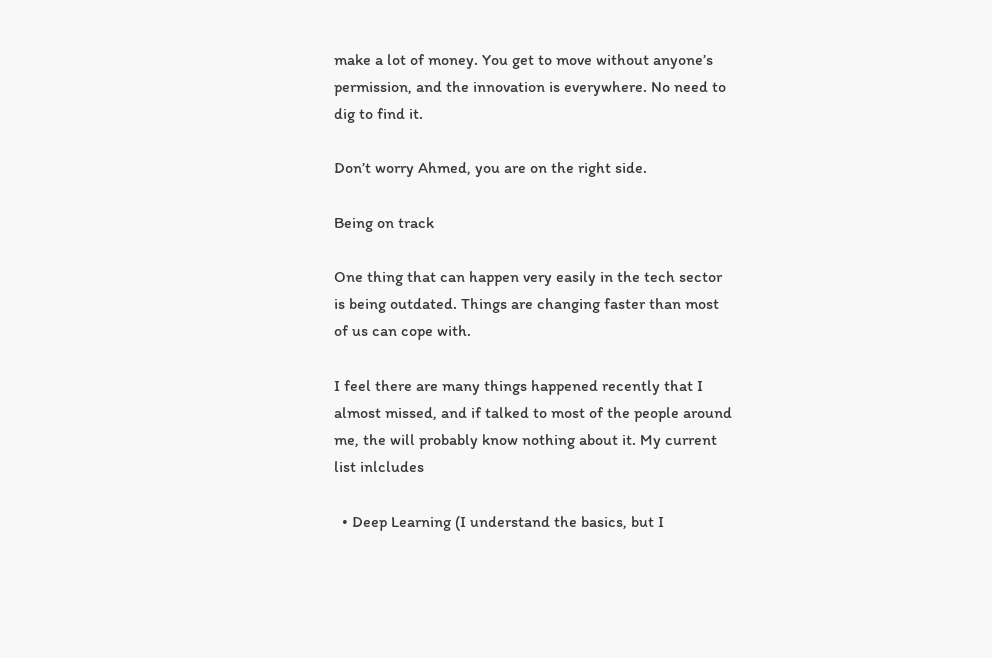make a lot of money. You get to move without anyone’s permission, and the innovation is everywhere. No need to dig to find it.

Don’t worry Ahmed, you are on the right side.

Being on track

One thing that can happen very easily in the tech sector is being outdated. Things are changing faster than most of us can cope with.

I feel there are many things happened recently that I almost missed, and if talked to most of the people around me, the will probably know nothing about it. My current list inlcludes

  • Deep Learning (I understand the basics, but I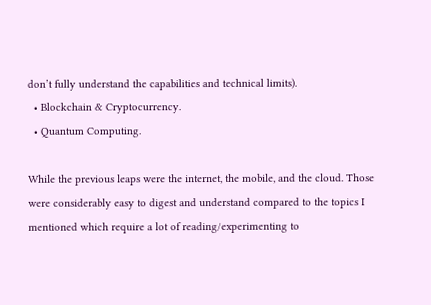don’t fully understand the capabilities and technical limits).
  • Blockchain & Cryptocurrency.
  • Quantum Computing.

While the previous leaps were the internet, the mobile, and the cloud. Those were considerably easy to digest and understand compared to the topics I mentioned which require a lot of reading/experimenting to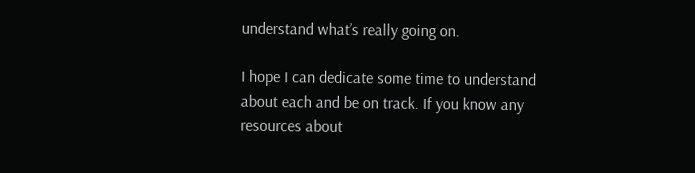understand what’s really going on.

I hope I can dedicate some time to understand about each and be on track. If you know any resources about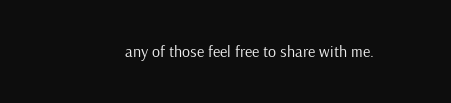any of those feel free to share with me.